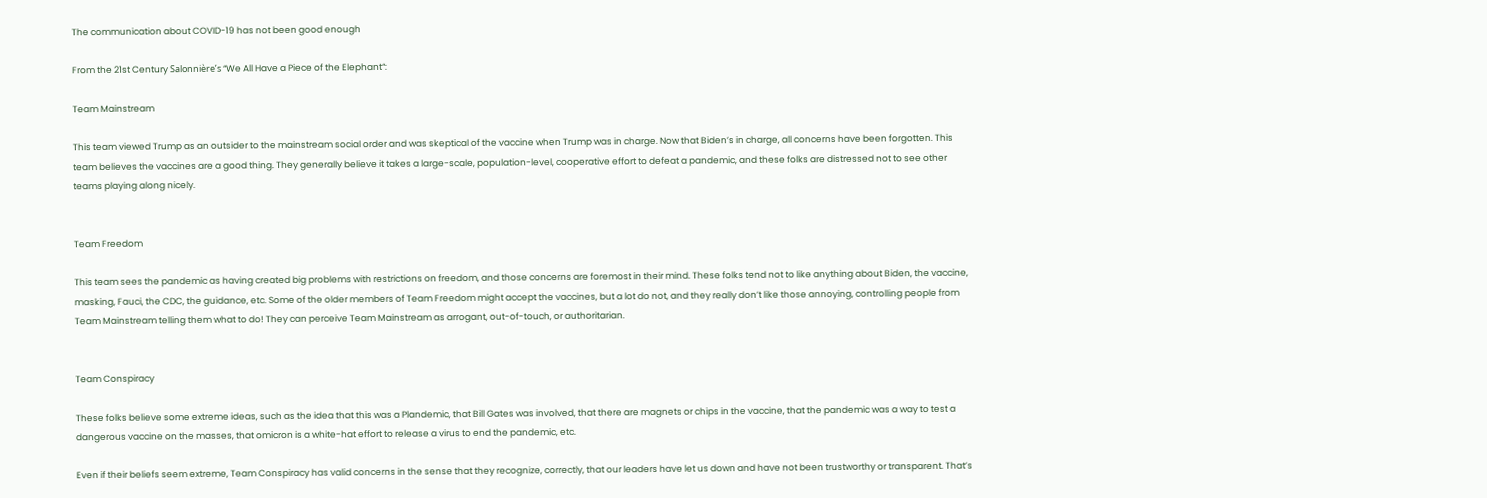The communication about COVID-19 has not been good enough

From the 21st Century Salonnière’s “We All Have a Piece of the Elephant“:

Team Mainstream

This team viewed Trump as an outsider to the mainstream social order and was skeptical of the vaccine when Trump was in charge. Now that Biden’s in charge, all concerns have been forgotten. This team believes the vaccines are a good thing. They generally believe it takes a large-scale, population-level, cooperative effort to defeat a pandemic, and these folks are distressed not to see other teams playing along nicely.


Team Freedom

This team sees the pandemic as having created big problems with restrictions on freedom, and those concerns are foremost in their mind. These folks tend not to like anything about Biden, the vaccine, masking, Fauci, the CDC, the guidance, etc. Some of the older members of Team Freedom might accept the vaccines, but a lot do not, and they really don’t like those annoying, controlling people from Team Mainstream telling them what to do! They can perceive Team Mainstream as arrogant, out-of-touch, or authoritarian.


Team Conspiracy

These folks believe some extreme ideas, such as the idea that this was a Plandemic, that Bill Gates was involved, that there are magnets or chips in the vaccine, that the pandemic was a way to test a dangerous vaccine on the masses, that omicron is a white-hat effort to release a virus to end the pandemic, etc.

Even if their beliefs seem extreme, Team Conspiracy has valid concerns in the sense that they recognize, correctly, that our leaders have let us down and have not been trustworthy or transparent. That’s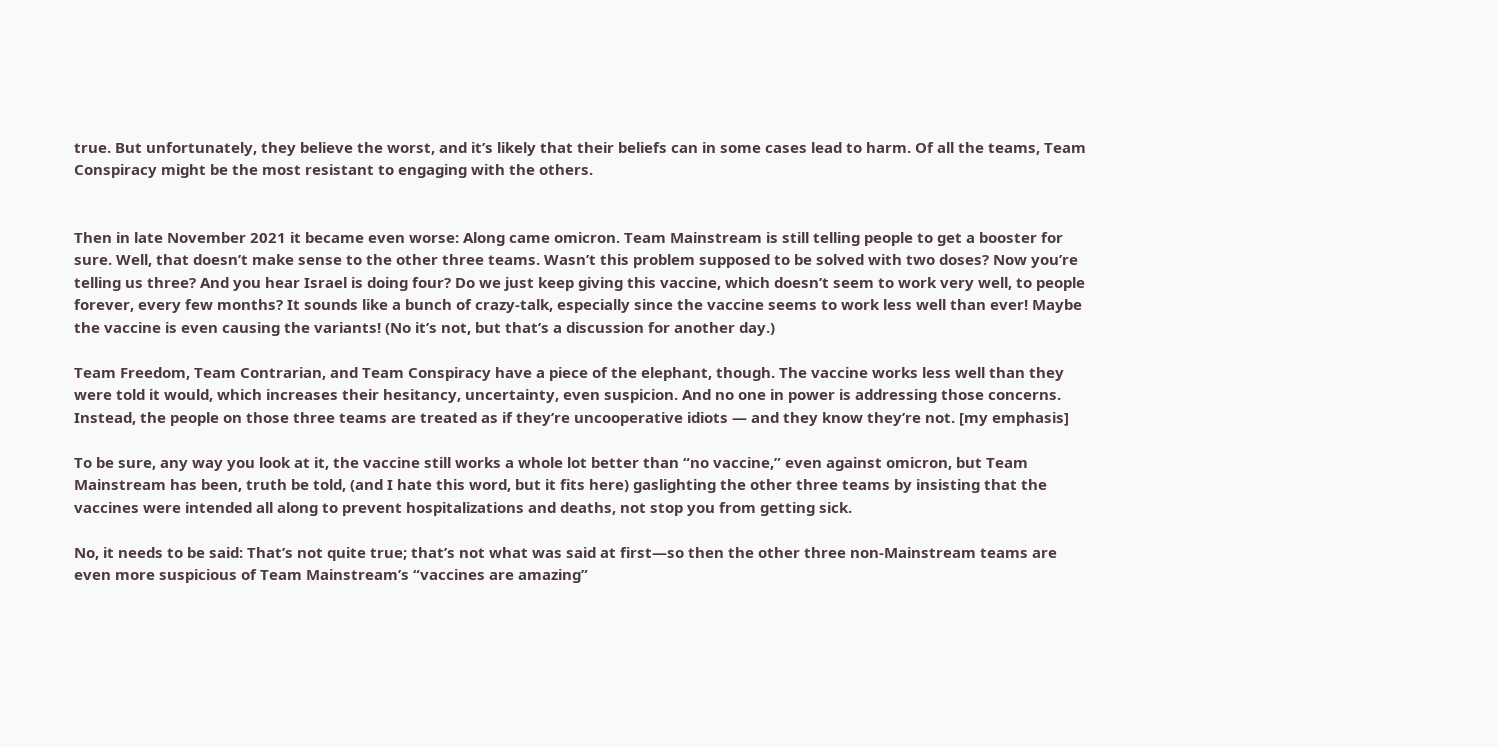true. But unfortunately, they believe the worst, and it’s likely that their beliefs can in some cases lead to harm. Of all the teams, Team Conspiracy might be the most resistant to engaging with the others.


Then in late November 2021 it became even worse: Along came omicron. Team Mainstream is still telling people to get a booster for sure. Well, that doesn’t make sense to the other three teams. Wasn’t this problem supposed to be solved with two doses? Now you’re telling us three? And you hear Israel is doing four? Do we just keep giving this vaccine, which doesn’t seem to work very well, to people forever, every few months? It sounds like a bunch of crazy-talk, especially since the vaccine seems to work less well than ever! Maybe the vaccine is even causing the variants! (No it’s not, but that’s a discussion for another day.)

Team Freedom, Team Contrarian, and Team Conspiracy have a piece of the elephant, though. The vaccine works less well than they were told it would, which increases their hesitancy, uncertainty, even suspicion. And no one in power is addressing those concerns. Instead, the people on those three teams are treated as if they’re uncooperative idiots — and they know they’re not. [my emphasis]

To be sure, any way you look at it, the vaccine still works a whole lot better than “no vaccine,” even against omicron, but Team Mainstream has been, truth be told, (and I hate this word, but it fits here) gaslighting the other three teams by insisting that the vaccines were intended all along to prevent hospitalizations and deaths, not stop you from getting sick.

No, it needs to be said: That’s not quite true; that’s not what was said at first—so then the other three non-Mainstream teams are even more suspicious of Team Mainstream’s “vaccines are amazing”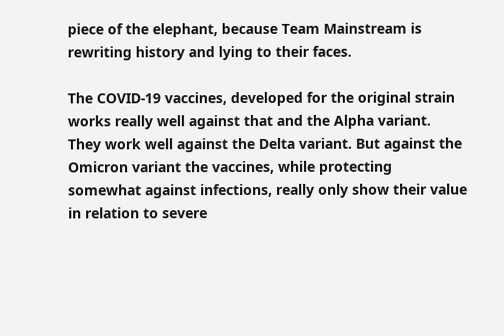piece of the elephant, because Team Mainstream is rewriting history and lying to their faces.

The COVID-19 vaccines, developed for the original strain works really well against that and the Alpha variant. They work well against the Delta variant. But against the Omicron variant the vaccines, while protecting somewhat against infections, really only show their value in relation to severe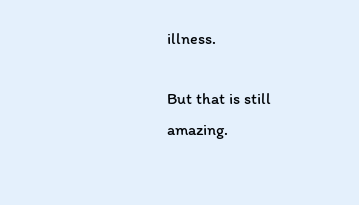illness.

But that is still amazing.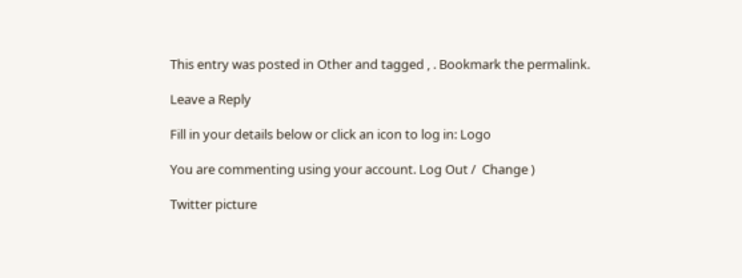This entry was posted in Other and tagged , . Bookmark the permalink.

Leave a Reply

Fill in your details below or click an icon to log in: Logo

You are commenting using your account. Log Out /  Change )

Twitter picture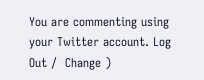You are commenting using your Twitter account. Log Out /  Change )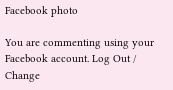Facebook photo

You are commenting using your Facebook account. Log Out /  Change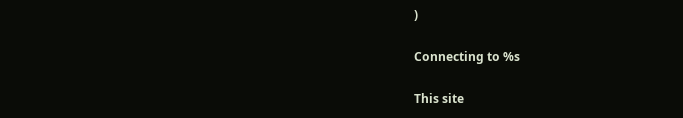)

Connecting to %s

This site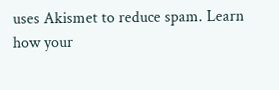uses Akismet to reduce spam. Learn how your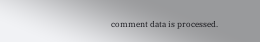comment data is processed.